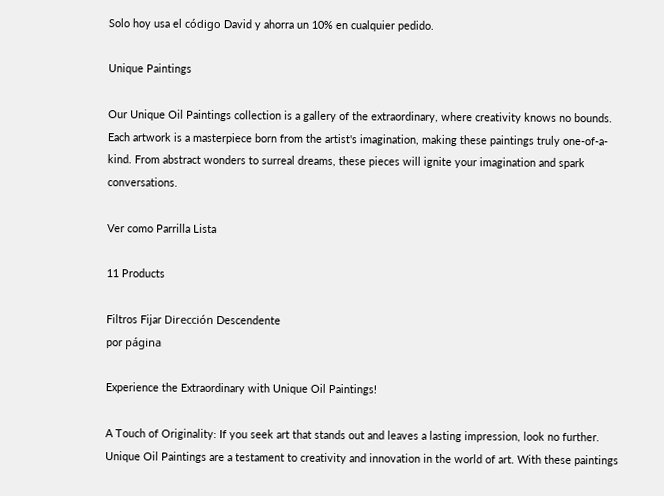Solo hoy usa el código David y ahorra un 10% en cualquier pedido.

Unique Paintings

Our Unique Oil Paintings collection is a gallery of the extraordinary, where creativity knows no bounds. Each artwork is a masterpiece born from the artist's imagination, making these paintings truly one-of-a-kind. From abstract wonders to surreal dreams, these pieces will ignite your imagination and spark conversations.

Ver como Parrilla Lista

11 Products

Filtros Fijar Dirección Descendente
por página

Experience the Extraordinary with Unique Oil Paintings!

A Touch of Originality: If you seek art that stands out and leaves a lasting impression, look no further. Unique Oil Paintings are a testament to creativity and innovation in the world of art. With these paintings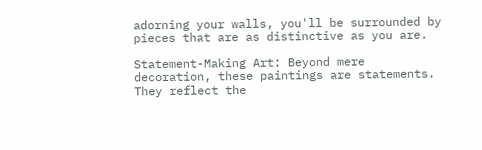adorning your walls, you'll be surrounded by pieces that are as distinctive as you are.

Statement-Making Art: Beyond mere decoration, these paintings are statements. They reflect the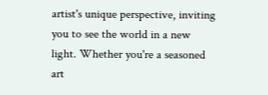artist's unique perspective, inviting you to see the world in a new light. Whether you're a seasoned art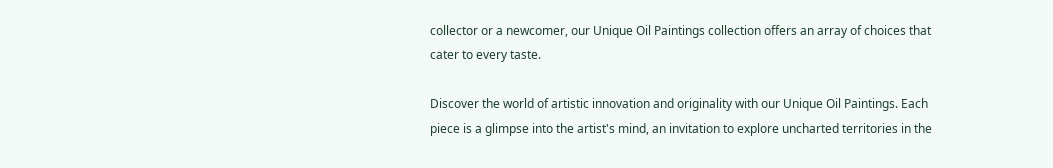collector or a newcomer, our Unique Oil Paintings collection offers an array of choices that cater to every taste.

Discover the world of artistic innovation and originality with our Unique Oil Paintings. Each piece is a glimpse into the artist's mind, an invitation to explore uncharted territories in the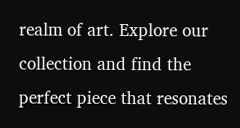realm of art. Explore our collection and find the perfect piece that resonates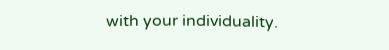with your individuality.